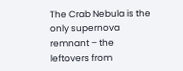The Crab Nebula is the only supernova remnant – the leftovers from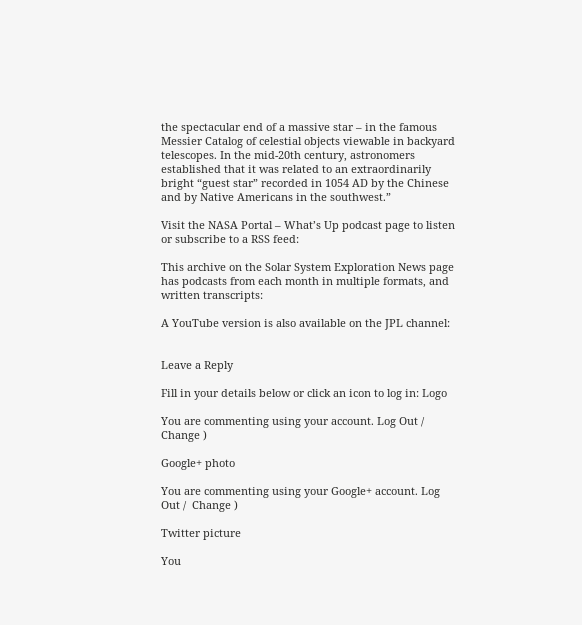the spectacular end of a massive star – in the famous Messier Catalog of celestial objects viewable in backyard telescopes. In the mid-20th century, astronomers established that it was related to an extraordinarily bright “guest star” recorded in 1054 AD by the Chinese and by Native Americans in the southwest.”

Visit the NASA Portal – What’s Up podcast page to listen or subscribe to a RSS feed:

This archive on the Solar System Exploration News page has podcasts from each month in multiple formats, and written transcripts:

A YouTube version is also available on the JPL channel:


Leave a Reply

Fill in your details below or click an icon to log in: Logo

You are commenting using your account. Log Out /  Change )

Google+ photo

You are commenting using your Google+ account. Log Out /  Change )

Twitter picture

You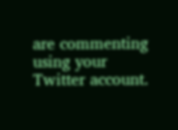are commenting using your Twitter account.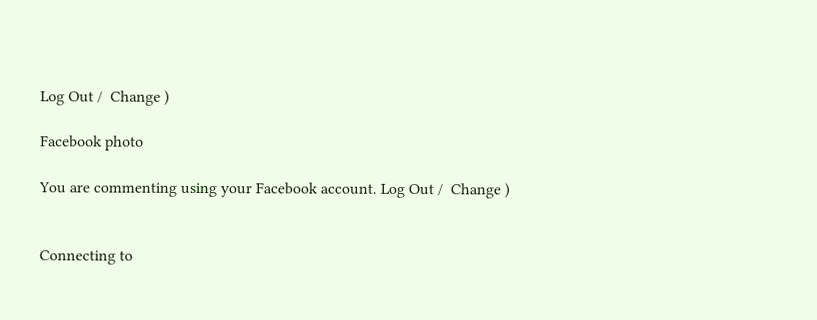Log Out /  Change )

Facebook photo

You are commenting using your Facebook account. Log Out /  Change )


Connecting to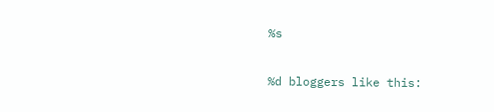%s

%d bloggers like this: